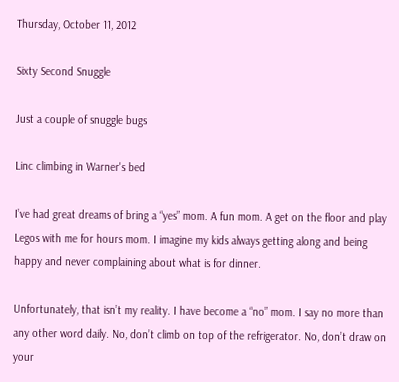Thursday, October 11, 2012

Sixty Second Snuggle

Just a couple of snuggle bugs

Linc climbing in Warner's bed

I’ve had great dreams of bring a “yes” mom. A fun mom. A get on the floor and play Legos with me for hours mom. I imagine my kids always getting along and being happy and never complaining about what is for dinner.

Unfortunately, that isn’t my reality. I have become a “no” mom. I say no more than any other word daily. No, don’t climb on top of the refrigerator. No, don’t draw on your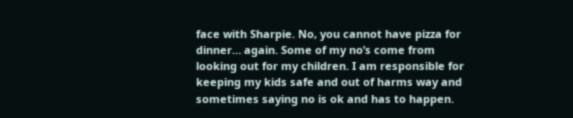face with Sharpie. No, you cannot have pizza for dinner… again. Some of my no’s come from looking out for my children. I am responsible for keeping my kids safe and out of harms way and sometimes saying no is ok and has to happen.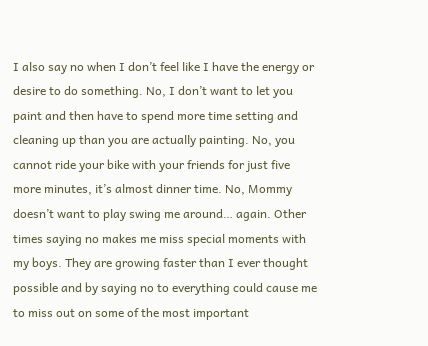I also say no when I don’t feel like I have the energy or desire to do something. No, I don’t want to let you paint and then have to spend more time setting and cleaning up than you are actually painting. No, you cannot ride your bike with your friends for just five more minutes, it’s almost dinner time. No, Mommy doesn’t want to play swing me around… again. Other times saying no makes me miss special moments with my boys. They are growing faster than I ever thought possible and by saying no to everything could cause me to miss out on some of the most important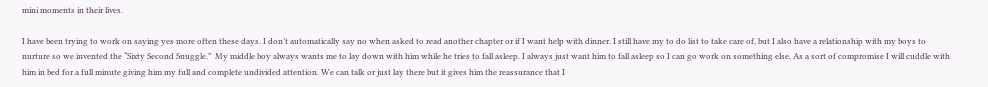mini moments in their lives.

I have been trying to work on saying yes more often these days. I don’t automatically say no when asked to read another chapter or if I want help with dinner. I still have my to do list to take care of, but I also have a relationship with my boys to nurture so we invented the “Sixty Second Snuggle.”  My middle boy always wants me to lay down with him while he tries to fall asleep. I always just want him to fall asleep so I can go work on something else. As a sort of compromise I will cuddle with him in bed for a full minute giving him my full and complete undivided attention. We can talk or just lay there but it gives him the reassurance that I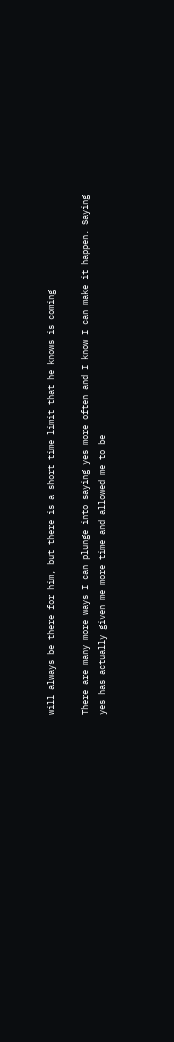will always be there for him, but there is a short time limit that he knows is coming

There are many more ways I can plunge into saying yes more often and I know I can make it happen. Saying yes has actually given me more time and allowed me to be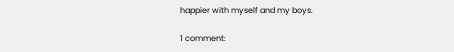happier with myself and my boys.

1 comment: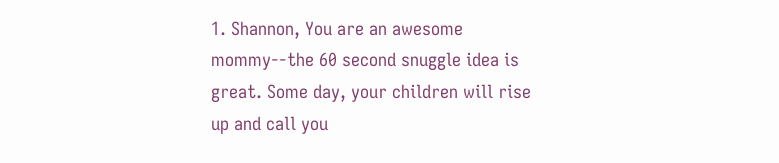1. Shannon, You are an awesome mommy--the 60 second snuggle idea is great. Some day, your children will rise up and call you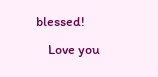blessed!
    Love you